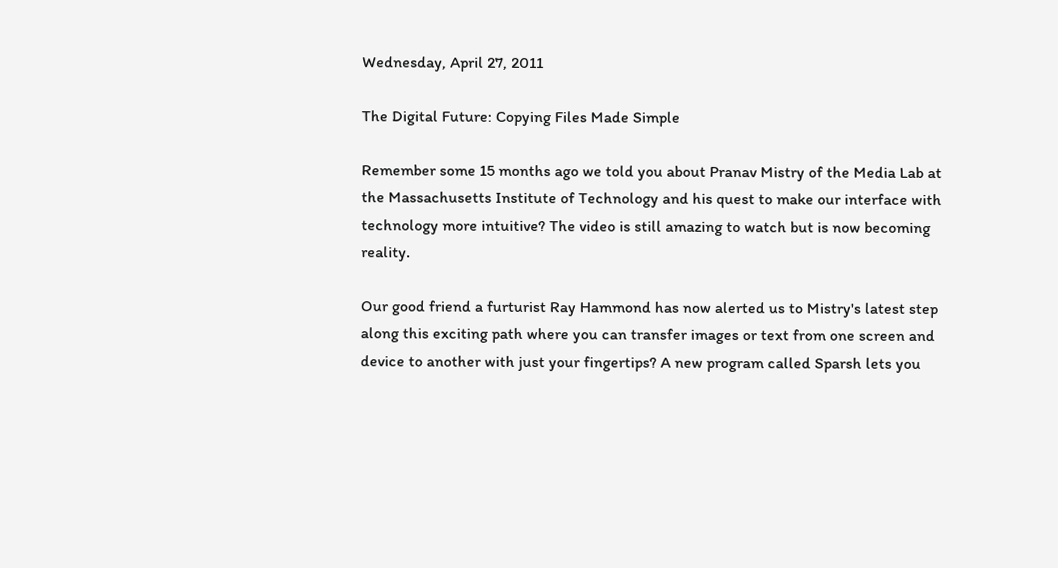Wednesday, April 27, 2011

The Digital Future: Copying Files Made Simple

Remember some 15 months ago we told you about Pranav Mistry of the Media Lab at the Massachusetts Institute of Technology and his quest to make our interface with technology more intuitive? The video is still amazing to watch but is now becoming reality.

Our good friend a furturist Ray Hammond has now alerted us to Mistry's latest step along this exciting path where you can transfer images or text from one screen and device to another with just your fingertips? A new program called Sparsh lets you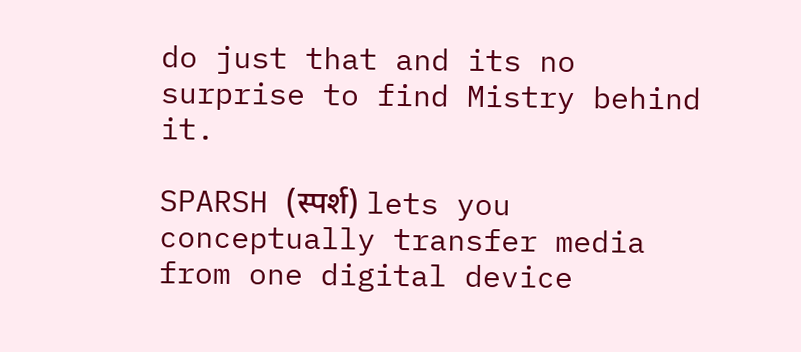do just that and its no surprise to find Mistry behind it.

SPARSH (स्पर्श) lets you conceptually transfer media from one digital device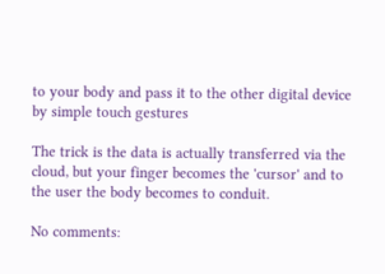to your body and pass it to the other digital device by simple touch gestures

The trick is the data is actually transferred via the cloud, but your finger becomes the 'cursor' and to the user the body becomes to conduit.

No comments: